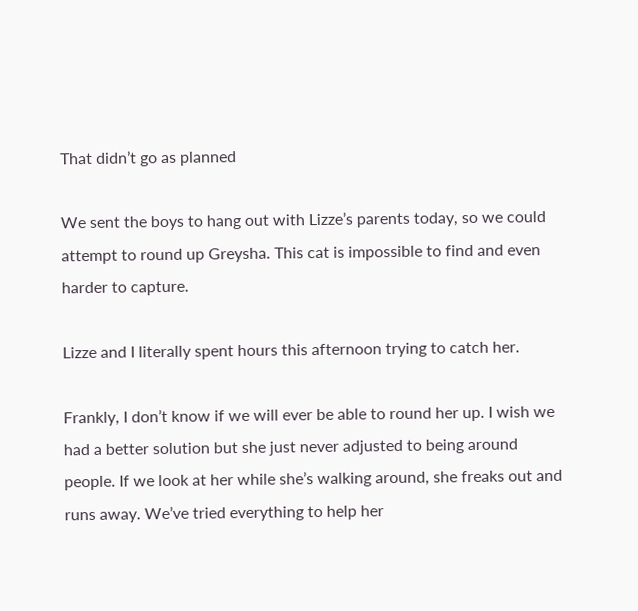That didn’t go as planned

We sent the boys to hang out with Lizze’s parents today, so we could attempt to round up Greysha. This cat is impossible to find and even harder to capture.

Lizze and I literally spent hours this afternoon trying to catch her.

Frankly, I don’t know if we will ever be able to round her up. I wish we had a better solution but she just never adjusted to being around people. If we look at her while she’s walking around, she freaks out and runs away. We’ve tried everything to help her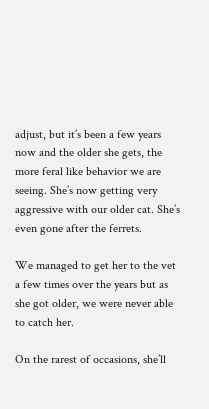adjust, but it’s been a few years now and the older she gets, the more feral like behavior we are seeing. She’s now getting very aggressive with our older cat. She’s even gone after the ferrets.

We managed to get her to the vet a few times over the years but as she got older, we were never able to catch her.

On the rarest of occasions, she’ll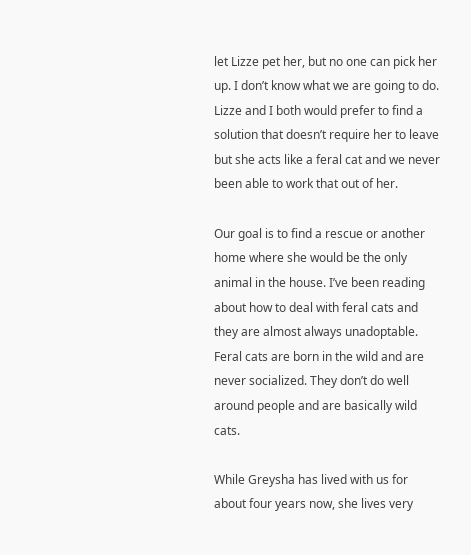let Lizze pet her, but no one can pick her up. I don’t know what we are going to do.
Lizze and I both would prefer to find a solution that doesn’t require her to leave but she acts like a feral cat and we never been able to work that out of her.

Our goal is to find a rescue or another home where she would be the only animal in the house. I’ve been reading about how to deal with feral cats and they are almost always unadoptable. Feral cats are born in the wild and are never socialized. They don’t do well around people and are basically wild cats.

While Greysha has lived with us for about four years now, she lives very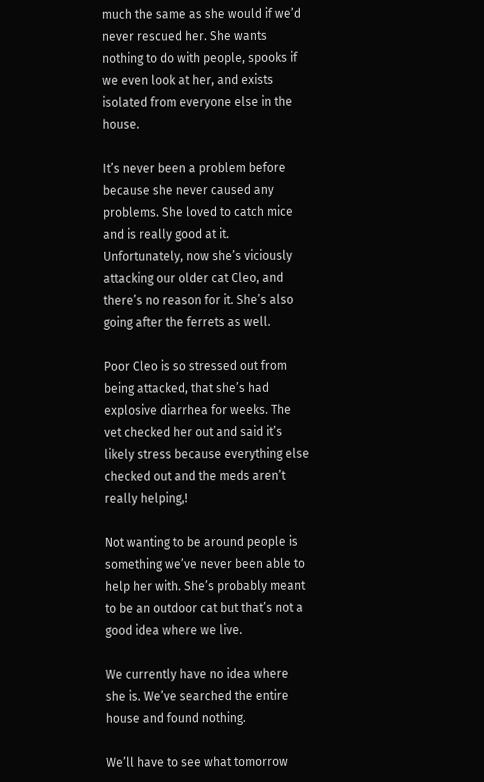much the same as she would if we’d never rescued her. She wants nothing to do with people, spooks if we even look at her, and exists isolated from everyone else in the house.

It’s never been a problem before because she never caused any problems. She loved to catch mice and is really good at it. Unfortunately, now she’s viciously attacking our older cat Cleo, and there’s no reason for it. She’s also going after the ferrets as well.

Poor Cleo is so stressed out from being attacked, that she’s had explosive diarrhea for weeks. The vet checked her out and said it’s likely stress because everything else checked out and the meds aren’t really helping,!

Not wanting to be around people is something we’ve never been able to help her with. She’s probably meant to be an outdoor cat but that’s not a good idea where we live.

We currently have no idea where she is. We’ve searched the entire house and found nothing.

We’ll have to see what tomorrow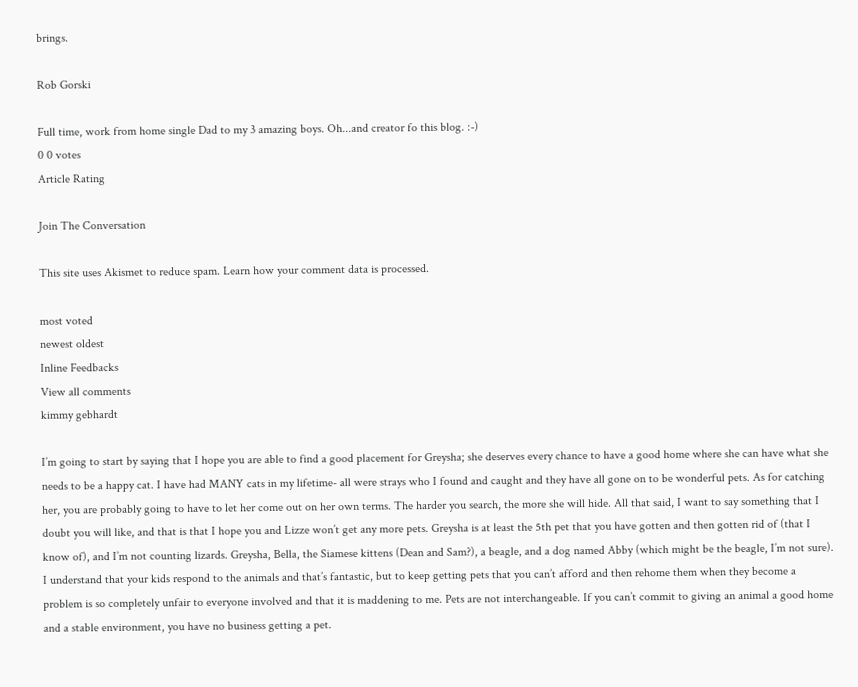brings.

Rob Gorski

Full time, work from home single Dad to my 3 amazing boys. Oh...and creator fo this blog. :-)
0 0 votes
Article Rating

Join The Conversation

This site uses Akismet to reduce spam. Learn how your comment data is processed.

most voted
newest oldest
Inline Feedbacks
View all comments
kimmy gebhardt

I’m going to start by saying that I hope you are able to find a good placement for Greysha; she deserves every chance to have a good home where she can have what she needs to be a happy cat. I have had MANY cats in my lifetime- all were strays who I found and caught and they have all gone on to be wonderful pets. As for catching her, you are probably going to have to let her come out on her own terms. The harder you search, the more she will hide. All that said, I want to say something that I doubt you will like, and that is that I hope you and Lizze won’t get any more pets. Greysha is at least the 5th pet that you have gotten and then gotten rid of (that I know of), and I’m not counting lizards. Greysha, Bella, the Siamese kittens (Dean and Sam?), a beagle, and a dog named Abby (which might be the beagle, I’m not sure). I understand that your kids respond to the animals and that’s fantastic, but to keep getting pets that you can’t afford and then rehome them when they become a problem is so completely unfair to everyone involved and that it is maddening to me. Pets are not interchangeable. If you can’t commit to giving an animal a good home and a stable environment, you have no business getting a pet.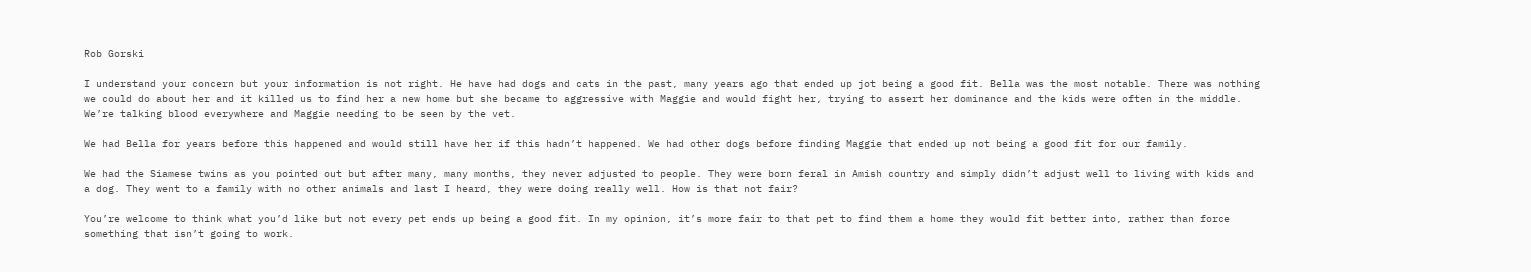Rob Gorski

I understand your concern but your information is not right. He have had dogs and cats in the past, many years ago that ended up jot being a good fit. Bella was the most notable. There was nothing we could do about her and it killed us to find her a new home but she became to aggressive with Maggie and would fight her, trying to assert her dominance and the kids were often in the middle. We’re talking blood everywhere and Maggie needing to be seen by the vet.

We had Bella for years before this happened and would still have her if this hadn’t happened. We had other dogs before finding Maggie that ended up not being a good fit for our family.

We had the Siamese twins as you pointed out but after many, many months, they never adjusted to people. They were born feral in Amish country and simply didn’t adjust well to living with kids and a dog. They went to a family with no other animals and last I heard, they were doing really well. How is that not fair?

You’re welcome to think what you’d like but not every pet ends up being a good fit. In my opinion, it’s more fair to that pet to find them a home they would fit better into, rather than force something that isn’t going to work.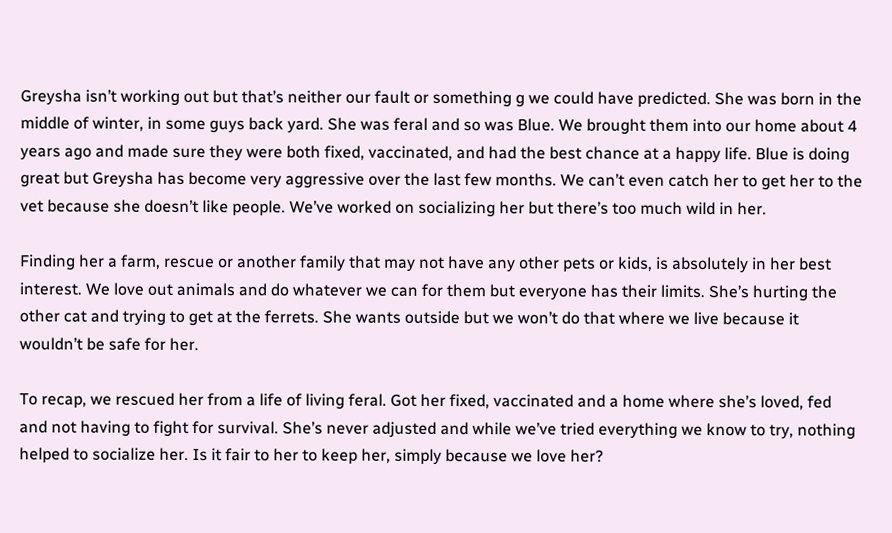Greysha isn’t working out but that’s neither our fault or something g we could have predicted. She was born in the middle of winter, in some guys back yard. She was feral and so was Blue. We brought them into our home about 4 years ago and made sure they were both fixed, vaccinated, and had the best chance at a happy life. Blue is doing great but Greysha has become very aggressive over the last few months. We can’t even catch her to get her to the vet because she doesn’t like people. We’ve worked on socializing her but there’s too much wild in her.

Finding her a farm, rescue or another family that may not have any other pets or kids, is absolutely in her best interest. We love out animals and do whatever we can for them but everyone has their limits. She’s hurting the other cat and trying to get at the ferrets. She wants outside but we won’t do that where we live because it wouldn’t be safe for her.

To recap, we rescued her from a life of living feral. Got her fixed, vaccinated and a home where she’s loved, fed and not having to fight for survival. She’s never adjusted and while we’ve tried everything we know to try, nothing helped to socialize her. Is it fair to her to keep her, simply because we love her?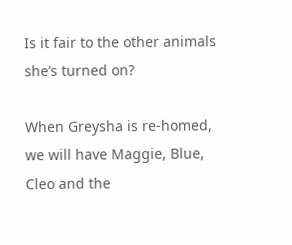Is it fair to the other animals she’s turned on?

When Greysha is re-homed, we will have Maggie, Blue, Cleo and the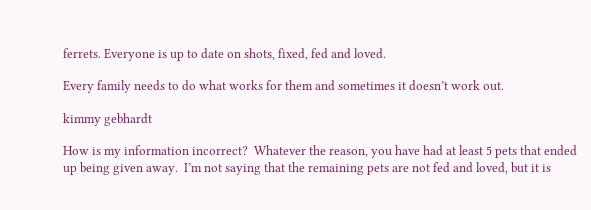ferrets. Everyone is up to date on shots, fixed, fed and loved.

Every family needs to do what works for them and sometimes it doesn’t work out.

kimmy gebhardt

How is my information incorrect?  Whatever the reason, you have had at least 5 pets that ended up being given away.  I’m not saying that the remaining pets are not fed and loved, but it is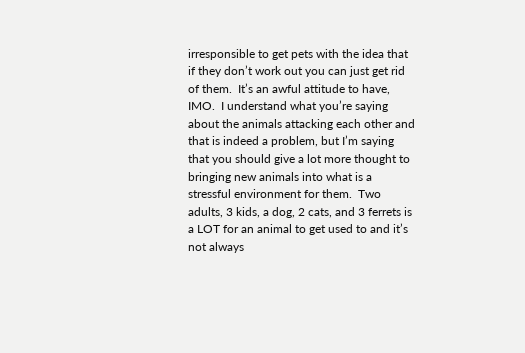irresponsible to get pets with the idea that if they don’t work out you can just get rid of them.  It’s an awful attitude to have, IMO.  I understand what you’re saying about the animals attacking each other and that is indeed a problem, but I’m saying that you should give a lot more thought to bringing new animals into what is a stressful environment for them.  Two adults, 3 kids, a dog, 2 cats, and 3 ferrets is a LOT for an animal to get used to and it’s not always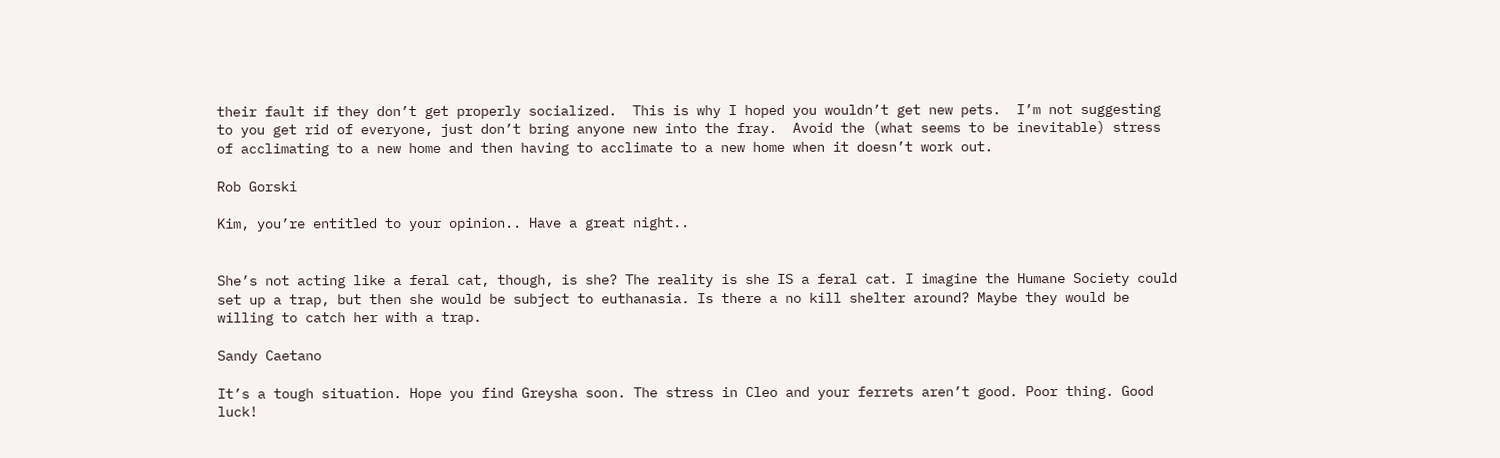their fault if they don’t get properly socialized.  This is why I hoped you wouldn’t get new pets.  I’m not suggesting to you get rid of everyone, just don’t bring anyone new into the fray.  Avoid the (what seems to be inevitable) stress of acclimating to a new home and then having to acclimate to a new home when it doesn’t work out.

Rob Gorski

Kim, you’re entitled to your opinion.. Have a great night..


She’s not acting like a feral cat, though, is she? The reality is she IS a feral cat. I imagine the Humane Society could set up a trap, but then she would be subject to euthanasia. Is there a no kill shelter around? Maybe they would be willing to catch her with a trap.

Sandy Caetano

It’s a tough situation. Hope you find Greysha soon. The stress in Cleo and your ferrets aren’t good. Poor thing. Good luck!